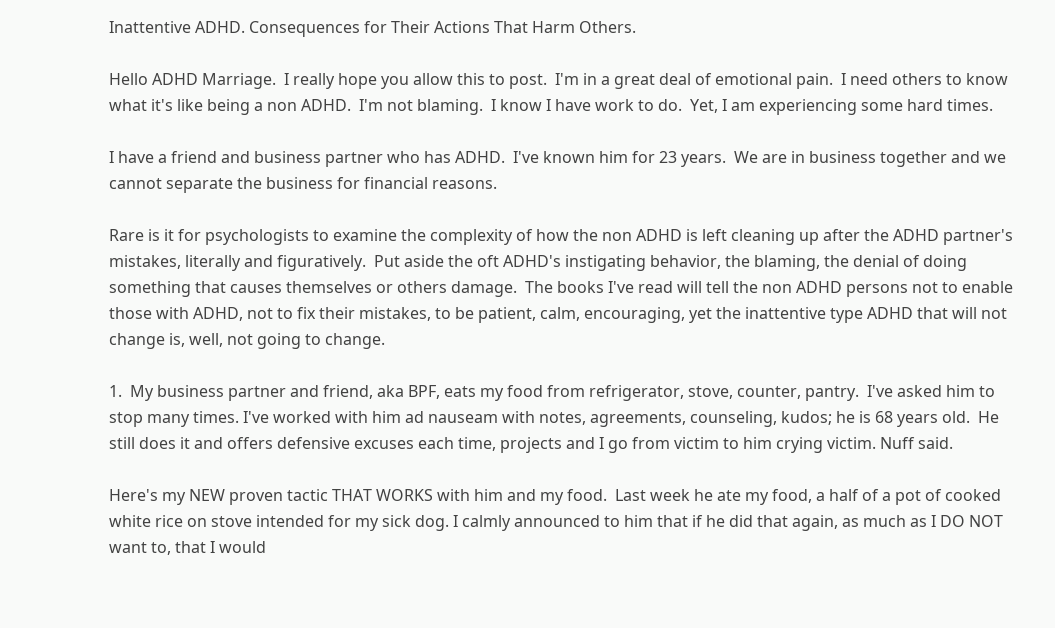Inattentive ADHD. Consequences for Their Actions That Harm Others.

Hello ADHD Marriage.  I really hope you allow this to post.  I'm in a great deal of emotional pain.  I need others to know what it's like being a non ADHD.  I'm not blaming.  I know I have work to do.  Yet, I am experiencing some hard times.

I have a friend and business partner who has ADHD.  I've known him for 23 years.  We are in business together and we cannot separate the business for financial reasons.

Rare is it for psychologists to examine the complexity of how the non ADHD is left cleaning up after the ADHD partner's mistakes, literally and figuratively.  Put aside the oft ADHD's instigating behavior, the blaming, the denial of doing something that causes themselves or others damage.  The books I've read will tell the non ADHD persons not to enable those with ADHD, not to fix their mistakes, to be patient, calm, encouraging, yet the inattentive type ADHD that will not change is, well, not going to change.

1.  My business partner and friend, aka BPF, eats my food from refrigerator, stove, counter, pantry.  I've asked him to stop many times. I've worked with him ad nauseam with notes, agreements, counseling, kudos; he is 68 years old.  He still does it and offers defensive excuses each time, projects and I go from victim to him crying victim. Nuff said.

Here's my NEW proven tactic THAT WORKS with him and my food.  Last week he ate my food, a half of a pot of cooked white rice on stove intended for my sick dog. I calmly announced to him that if he did that again, as much as I DO NOT want to, that I would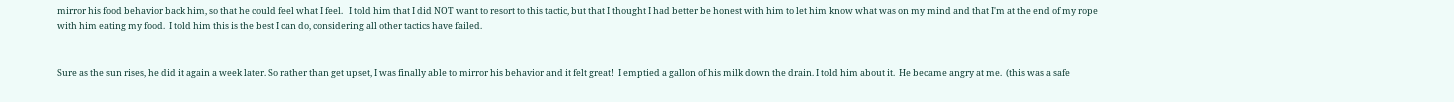mirror his food behavior back him, so that he could feel what I feel.   I told him that I did NOT want to resort to this tactic, but that I thought I had better be honest with him to let him know what was on my mind and that I'm at the end of my rope with him eating my food.  I told him this is the best I can do, considering all other tactics have failed.


Sure as the sun rises, he did it again a week later. So rather than get upset, I was finally able to mirror his behavior and it felt great!  I emptied a gallon of his milk down the drain. I told him about it.  He became angry at me.  (this was a safe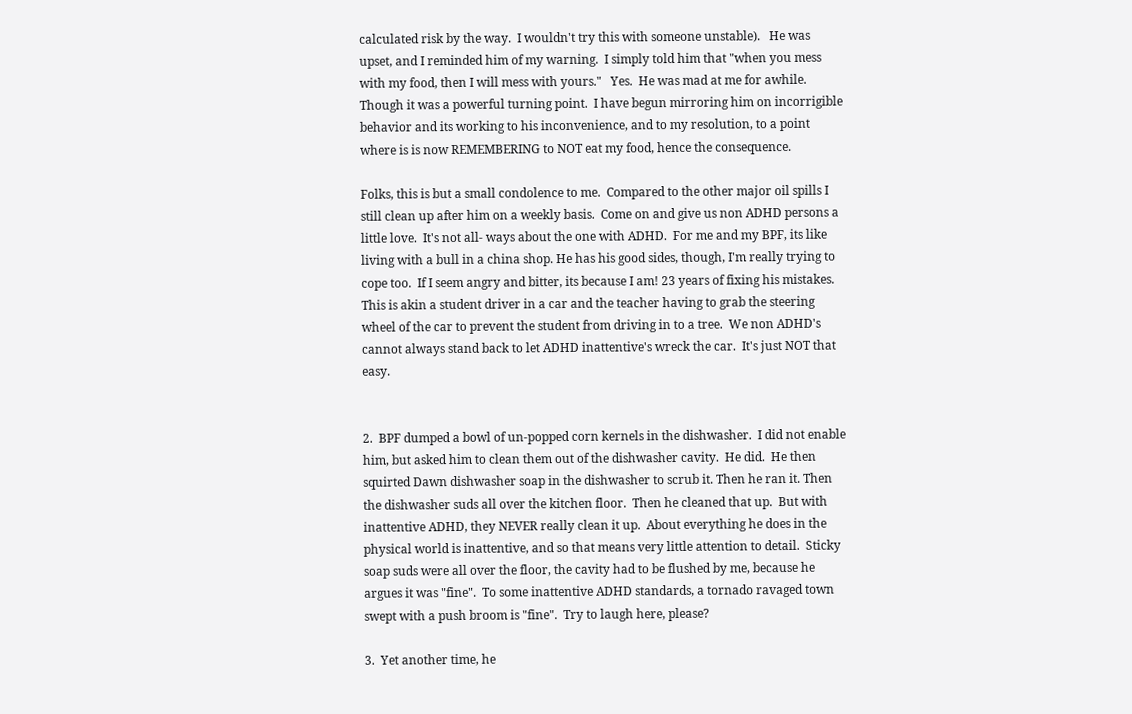calculated risk by the way.  I wouldn't try this with someone unstable).   He was upset, and I reminded him of my warning.  I simply told him that "when you mess with my food, then I will mess with yours."   Yes.  He was mad at me for awhile.  Though it was a powerful turning point.  I have begun mirroring him on incorrigible behavior and its working to his inconvenience, and to my resolution, to a point where is is now REMEMBERING to NOT eat my food, hence the consequence.

Folks, this is but a small condolence to me.  Compared to the other major oil spills I still clean up after him on a weekly basis.  Come on and give us non ADHD persons a little love.  It's not all- ways about the one with ADHD.  For me and my BPF, its like living with a bull in a china shop. He has his good sides, though, I'm really trying to cope too.  If I seem angry and bitter, its because I am! 23 years of fixing his mistakes.  This is akin a student driver in a car and the teacher having to grab the steering wheel of the car to prevent the student from driving in to a tree.  We non ADHD's cannot always stand back to let ADHD inattentive's wreck the car.  It's just NOT that easy.


2.  BPF dumped a bowl of un-popped corn kernels in the dishwasher.  I did not enable him, but asked him to clean them out of the dishwasher cavity.  He did.  He then squirted Dawn dishwasher soap in the dishwasher to scrub it. Then he ran it. Then the dishwasher suds all over the kitchen floor.  Then he cleaned that up.  But with inattentive ADHD, they NEVER really clean it up.  About everything he does in the physical world is inattentive, and so that means very little attention to detail.  Sticky soap suds were all over the floor, the cavity had to be flushed by me, because he argues it was "fine".  To some inattentive ADHD standards, a tornado ravaged town swept with a push broom is "fine".  Try to laugh here, please?

3.  Yet another time, he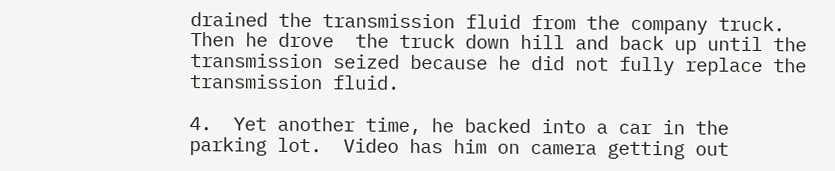drained the transmission fluid from the company truck. Then he drove  the truck down hill and back up until the transmission seized because he did not fully replace the transmission fluid.

4.  Yet another time, he backed into a car in the parking lot.  Video has him on camera getting out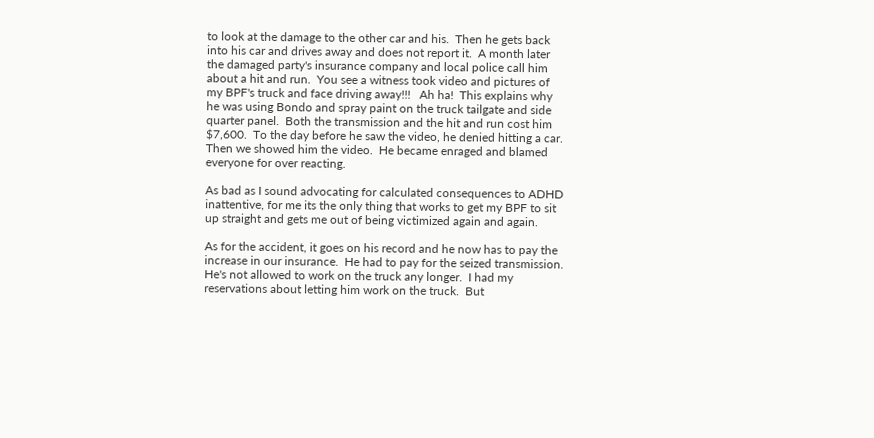to look at the damage to the other car and his.  Then he gets back into his car and drives away and does not report it.  A month later the damaged party's insurance company and local police call him about a hit and run.  You see a witness took video and pictures of my BPF's truck and face driving away!!!   Ah ha!  This explains why he was using Bondo and spray paint on the truck tailgate and side quarter panel.  Both the transmission and the hit and run cost him $7,600.  To the day before he saw the video, he denied hitting a car.  Then we showed him the video.  He became enraged and blamed everyone for over reacting.

As bad as I sound advocating for calculated consequences to ADHD inattentive, for me its the only thing that works to get my BPF to sit up straight and gets me out of being victimized again and again.

As for the accident, it goes on his record and he now has to pay the increase in our insurance.  He had to pay for the seized transmission.  He's not allowed to work on the truck any longer.  I had my reservations about letting him work on the truck.  But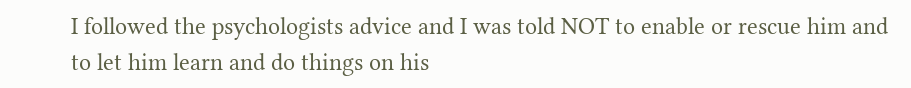I followed the psychologists advice and I was told NOT to enable or rescue him and to let him learn and do things on his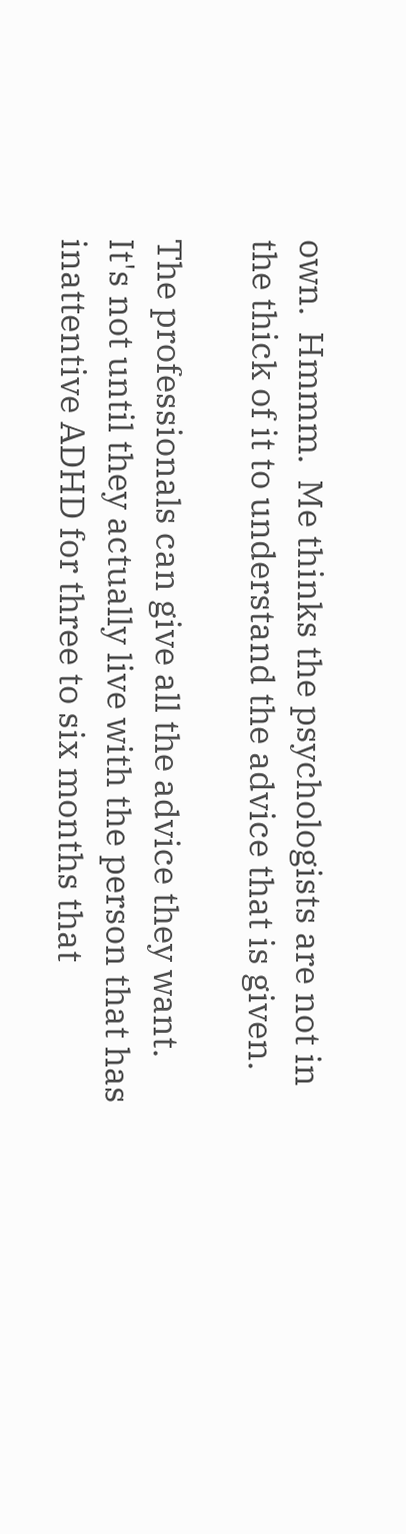own.  Hmmm.  Me thinks the psychologists are not in the thick of it to understand the advice that is given.

The professionals can give all the advice they want.  It's not until they actually live with the person that has inattentive ADHD for three to six months that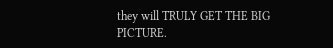they will TRULY GET THE BIG PICTURE.